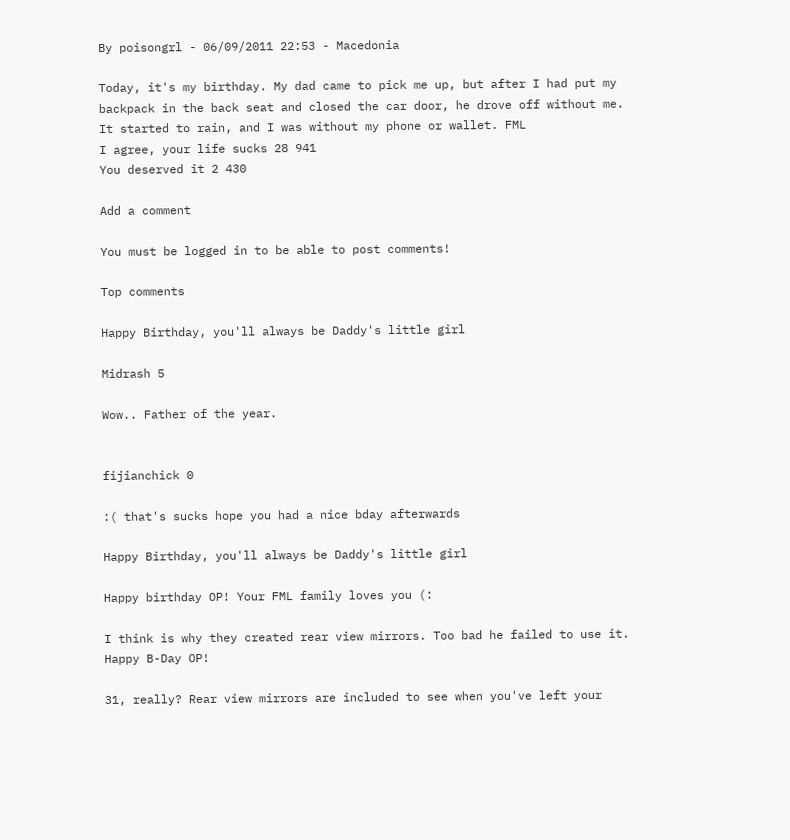By poisongrl - 06/09/2011 22:53 - Macedonia

Today, it's my birthday. My dad came to pick me up, but after I had put my backpack in the back seat and closed the car door, he drove off without me. It started to rain, and I was without my phone or wallet. FML
I agree, your life sucks 28 941
You deserved it 2 430

Add a comment

You must be logged in to be able to post comments!

Top comments

Happy Birthday, you'll always be Daddy's little girl

Midrash 5

Wow.. Father of the year.


fijianchick 0

:( that's sucks hope you had a nice bday afterwards

Happy Birthday, you'll always be Daddy's little girl

Happy birthday OP! Your FML family loves you (:

I think is why they created rear view mirrors. Too bad he failed to use it. Happy B-Day OP!

31, really? Rear view mirrors are included to see when you've left your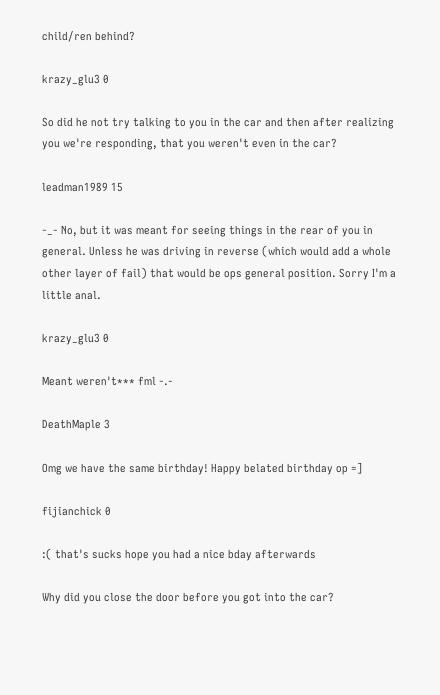child/ren behind?

krazy_glu3 0

So did he not try talking to you in the car and then after realizing you we're responding, that you weren't even in the car?

leadman1989 15

-_- No, but it was meant for seeing things in the rear of you in general. Unless he was driving in reverse (which would add a whole other layer of fail) that would be ops general position. Sorry I'm a little anal.

krazy_glu3 0

Meant weren't*** fml -.-

DeathMaple 3

Omg we have the same birthday! Happy belated birthday op =]

fijianchick 0

:( that's sucks hope you had a nice bday afterwards

Why did you close the door before you got into the car?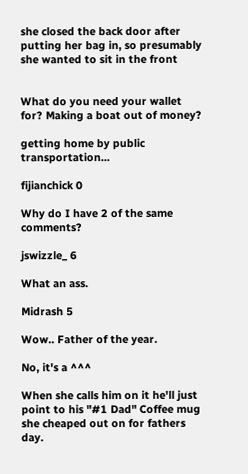she closed the back door after putting her bag in, so presumably she wanted to sit in the front


What do you need your wallet for? Making a boat out of money?

getting home by public transportation...

fijianchick 0

Why do I have 2 of the same comments?

jswizzle_ 6

What an ass.

Midrash 5

Wow.. Father of the year.

No, it's a ^^^

When she calls him on it he'll just point to his "#1 Dad" Coffee mug she cheaped out on for fathers day.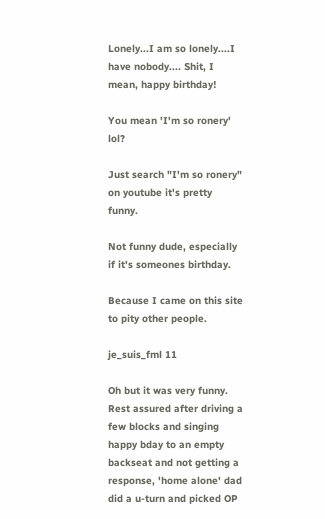Lonely...I am so lonely....I have nobody.... Shit, I mean, happy birthday!

You mean 'I'm so ronery' lol?

Just search "I'm so ronery" on youtube it's pretty funny.

Not funny dude, especially if it's someones birthday.

Because I came on this site to pity other people.

je_suis_fml 11

Oh but it was very funny. Rest assured after driving a few blocks and singing happy bday to an empty backseat and not getting a response, 'home alone' dad did a u-turn and picked OP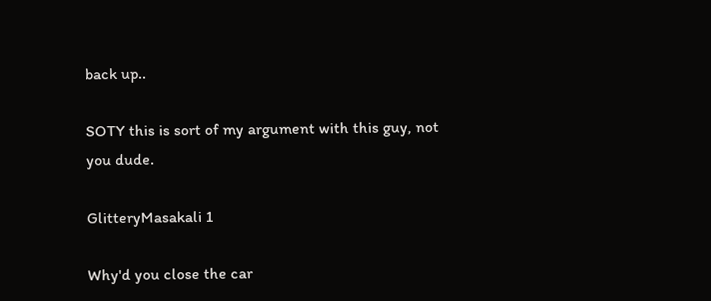back up..

SOTY this is sort of my argument with this guy, not you dude.

GlitteryMasakali 1

Why'd you close the car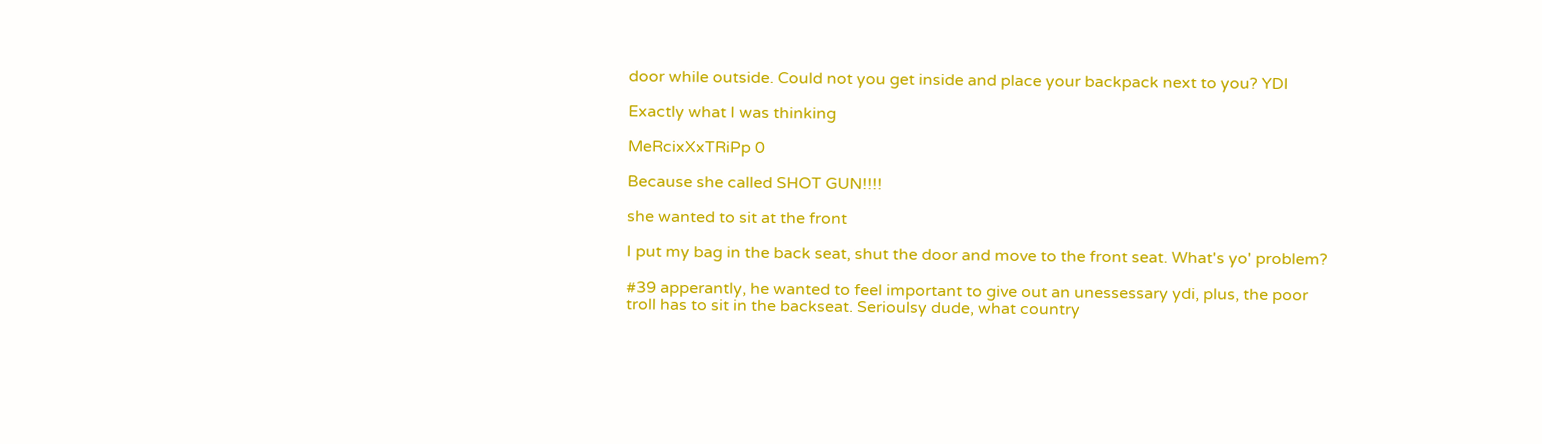door while outside. Could not you get inside and place your backpack next to you? YDI

Exactly what I was thinking

MeRcixXxTRiPp 0

Because she called SHOT GUN!!!!

she wanted to sit at the front

I put my bag in the back seat, shut the door and move to the front seat. What's yo' problem?

#39 apperantly, he wanted to feel important to give out an unessessary ydi, plus, the poor troll has to sit in the backseat. Serioulsy dude, what country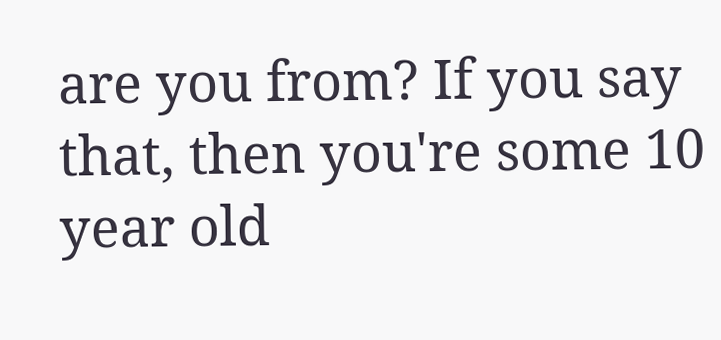are you from? If you say that, then you're some 10 year old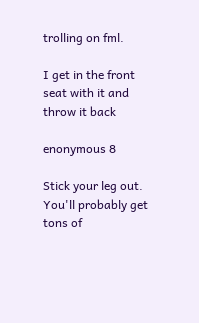trolling on fml.

I get in the front seat with it and throw it back

enonymous 8

Stick your leg out. You'll probably get tons of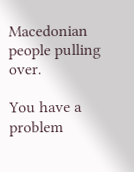Macedonian people pulling over.

You have a problem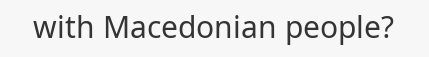with Macedonian people?